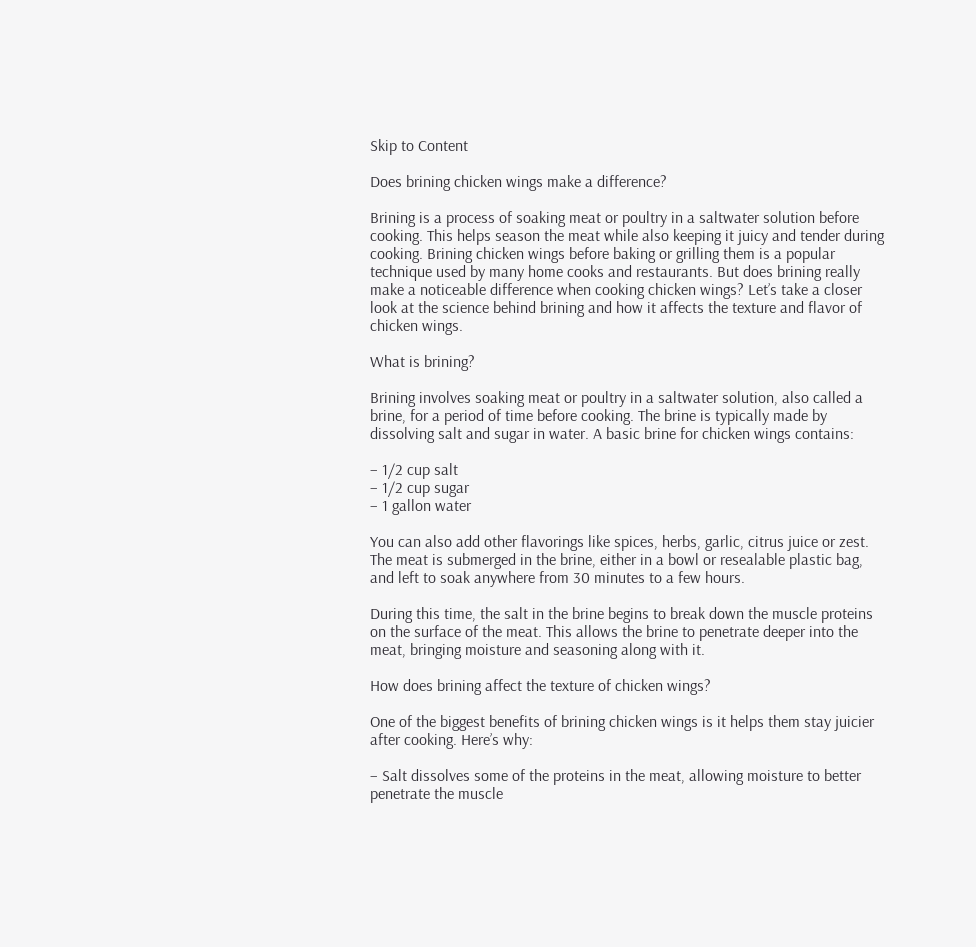Skip to Content

Does brining chicken wings make a difference?

Brining is a process of soaking meat or poultry in a saltwater solution before cooking. This helps season the meat while also keeping it juicy and tender during cooking. Brining chicken wings before baking or grilling them is a popular technique used by many home cooks and restaurants. But does brining really make a noticeable difference when cooking chicken wings? Let’s take a closer look at the science behind brining and how it affects the texture and flavor of chicken wings.

What is brining?

Brining involves soaking meat or poultry in a saltwater solution, also called a brine, for a period of time before cooking. The brine is typically made by dissolving salt and sugar in water. A basic brine for chicken wings contains:

– 1/2 cup salt
– 1/2 cup sugar
– 1 gallon water

You can also add other flavorings like spices, herbs, garlic, citrus juice or zest. The meat is submerged in the brine, either in a bowl or resealable plastic bag, and left to soak anywhere from 30 minutes to a few hours.

During this time, the salt in the brine begins to break down the muscle proteins on the surface of the meat. This allows the brine to penetrate deeper into the meat, bringing moisture and seasoning along with it.

How does brining affect the texture of chicken wings?

One of the biggest benefits of brining chicken wings is it helps them stay juicier after cooking. Here’s why:

– Salt dissolves some of the proteins in the meat, allowing moisture to better penetrate the muscle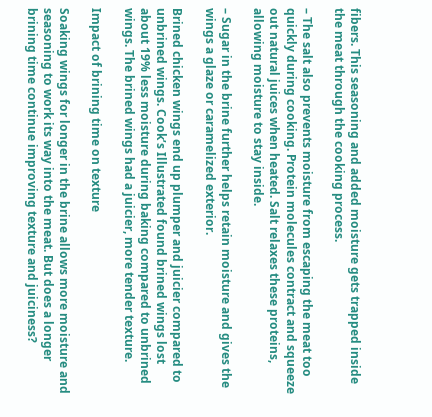fibers. This seasoning and added moisture gets trapped inside the meat through the cooking process.

– The salt also prevents moisture from escaping the meat too quickly during cooking. Protein molecules contract and squeeze out natural juices when heated. Salt relaxes these proteins, allowing moisture to stay inside.

– Sugar in the brine further helps retain moisture and gives the wings a glaze or caramelized exterior.

Brined chicken wings end up plumper and juicier compared to unbrined wings. Cook’s Illustrated found brined wings lost about 19% less moisture during baking compared to unbrined wings. The brined wings had a juicier, more tender texture.

Impact of brining time on texture

Soaking wings for longer in the brine allows more moisture and seasoning to work its way into the meat. But does a longer brining time continue improving texture and juiciness?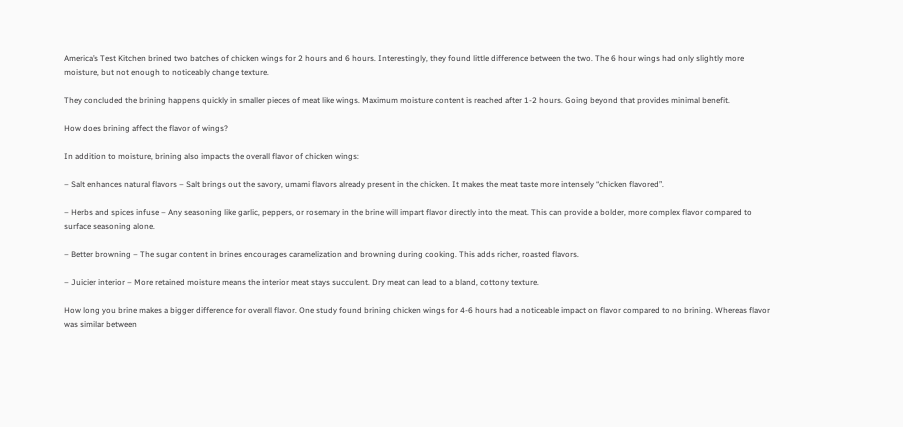America’s Test Kitchen brined two batches of chicken wings for 2 hours and 6 hours. Interestingly, they found little difference between the two. The 6 hour wings had only slightly more moisture, but not enough to noticeably change texture.

They concluded the brining happens quickly in smaller pieces of meat like wings. Maximum moisture content is reached after 1-2 hours. Going beyond that provides minimal benefit.

How does brining affect the flavor of wings?

In addition to moisture, brining also impacts the overall flavor of chicken wings:

– Salt enhances natural flavors – Salt brings out the savory, umami flavors already present in the chicken. It makes the meat taste more intensely “chicken flavored”.

– Herbs and spices infuse – Any seasoning like garlic, peppers, or rosemary in the brine will impart flavor directly into the meat. This can provide a bolder, more complex flavor compared to surface seasoning alone.

– Better browning – The sugar content in brines encourages caramelization and browning during cooking. This adds richer, roasted flavors.

– Juicier interior – More retained moisture means the interior meat stays succulent. Dry meat can lead to a bland, cottony texture.

How long you brine makes a bigger difference for overall flavor. One study found brining chicken wings for 4-6 hours had a noticeable impact on flavor compared to no brining. Whereas flavor was similar between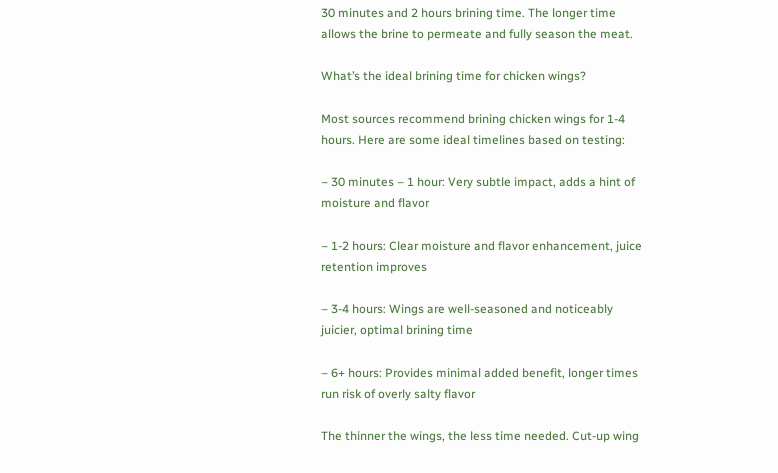30 minutes and 2 hours brining time. The longer time allows the brine to permeate and fully season the meat.

What’s the ideal brining time for chicken wings?

Most sources recommend brining chicken wings for 1-4 hours. Here are some ideal timelines based on testing:

– 30 minutes – 1 hour: Very subtle impact, adds a hint of moisture and flavor

– 1-2 hours: Clear moisture and flavor enhancement, juice retention improves

– 3-4 hours: Wings are well-seasoned and noticeably juicier, optimal brining time

– 6+ hours: Provides minimal added benefit, longer times run risk of overly salty flavor

The thinner the wings, the less time needed. Cut-up wing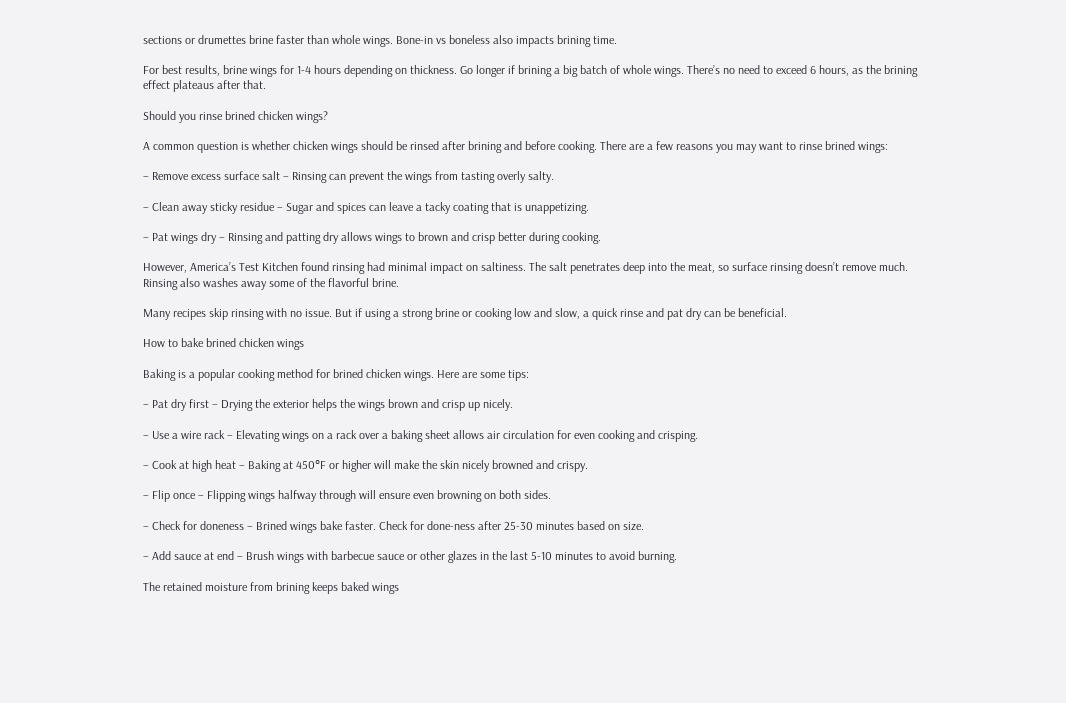sections or drumettes brine faster than whole wings. Bone-in vs boneless also impacts brining time.

For best results, brine wings for 1-4 hours depending on thickness. Go longer if brining a big batch of whole wings. There’s no need to exceed 6 hours, as the brining effect plateaus after that.

Should you rinse brined chicken wings?

A common question is whether chicken wings should be rinsed after brining and before cooking. There are a few reasons you may want to rinse brined wings:

– Remove excess surface salt – Rinsing can prevent the wings from tasting overly salty.

– Clean away sticky residue – Sugar and spices can leave a tacky coating that is unappetizing.

– Pat wings dry – Rinsing and patting dry allows wings to brown and crisp better during cooking.

However, America’s Test Kitchen found rinsing had minimal impact on saltiness. The salt penetrates deep into the meat, so surface rinsing doesn’t remove much. Rinsing also washes away some of the flavorful brine.

Many recipes skip rinsing with no issue. But if using a strong brine or cooking low and slow, a quick rinse and pat dry can be beneficial.

How to bake brined chicken wings

Baking is a popular cooking method for brined chicken wings. Here are some tips:

– Pat dry first – Drying the exterior helps the wings brown and crisp up nicely.

– Use a wire rack – Elevating wings on a rack over a baking sheet allows air circulation for even cooking and crisping.

– Cook at high heat – Baking at 450°F or higher will make the skin nicely browned and crispy.

– Flip once – Flipping wings halfway through will ensure even browning on both sides.

– Check for doneness – Brined wings bake faster. Check for done-ness after 25-30 minutes based on size.

– Add sauce at end – Brush wings with barbecue sauce or other glazes in the last 5-10 minutes to avoid burning.

The retained moisture from brining keeps baked wings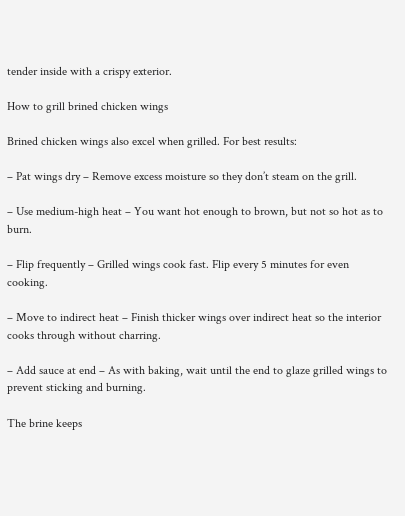tender inside with a crispy exterior.

How to grill brined chicken wings

Brined chicken wings also excel when grilled. For best results:

– Pat wings dry – Remove excess moisture so they don’t steam on the grill.

– Use medium-high heat – You want hot enough to brown, but not so hot as to burn.

– Flip frequently – Grilled wings cook fast. Flip every 5 minutes for even cooking.

– Move to indirect heat – Finish thicker wings over indirect heat so the interior cooks through without charring.

– Add sauce at end – As with baking, wait until the end to glaze grilled wings to prevent sticking and burning.

The brine keeps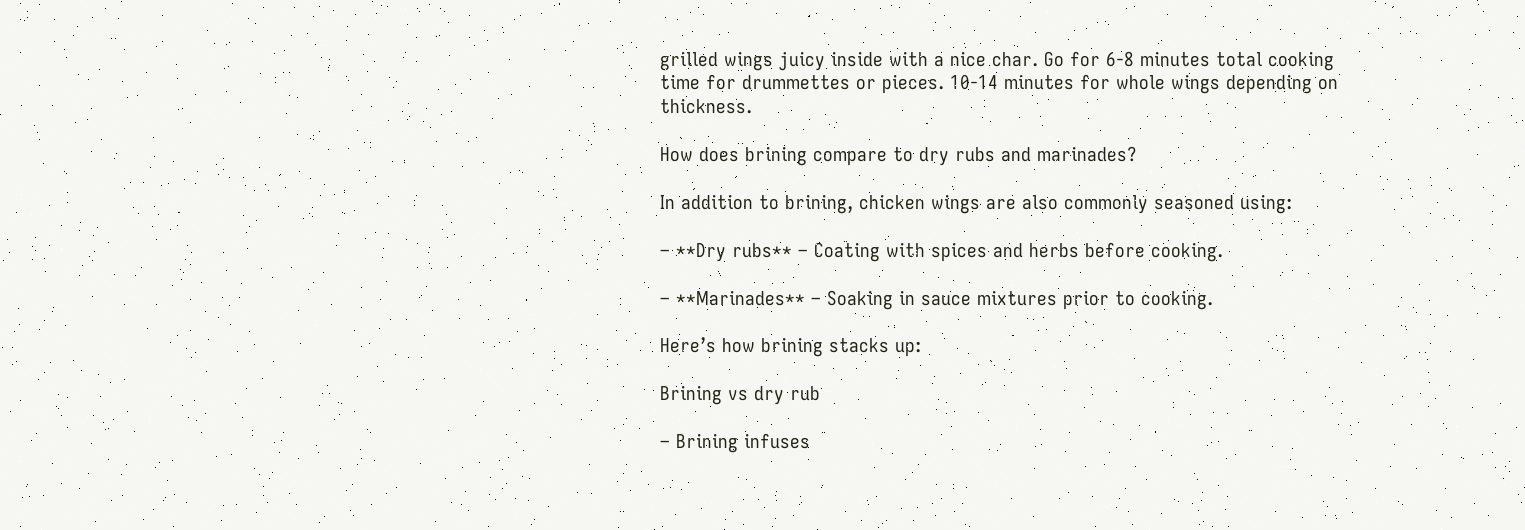grilled wings juicy inside with a nice char. Go for 6-8 minutes total cooking time for drummettes or pieces. 10-14 minutes for whole wings depending on thickness.

How does brining compare to dry rubs and marinades?

In addition to brining, chicken wings are also commonly seasoned using:

– **Dry rubs** – Coating with spices and herbs before cooking.

– **Marinades** – Soaking in sauce mixtures prior to cooking.

Here’s how brining stacks up:

Brining vs dry rub

– Brining infuses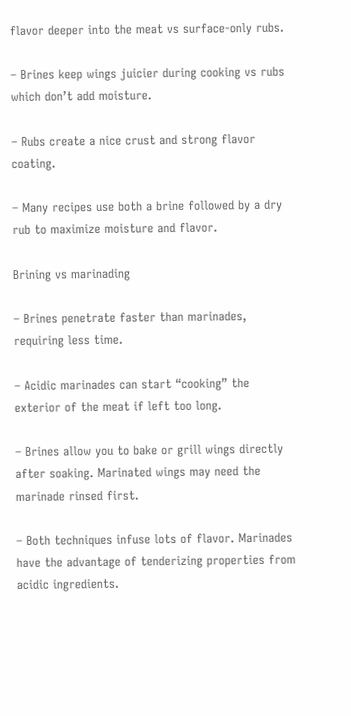flavor deeper into the meat vs surface-only rubs.

– Brines keep wings juicier during cooking vs rubs which don’t add moisture.

– Rubs create a nice crust and strong flavor coating.

– Many recipes use both a brine followed by a dry rub to maximize moisture and flavor.

Brining vs marinading

– Brines penetrate faster than marinades, requiring less time.

– Acidic marinades can start “cooking” the exterior of the meat if left too long.

– Brines allow you to bake or grill wings directly after soaking. Marinated wings may need the marinade rinsed first.

– Both techniques infuse lots of flavor. Marinades have the advantage of tenderizing properties from acidic ingredients.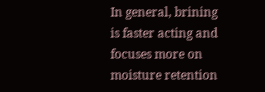In general, brining is faster acting and focuses more on moisture retention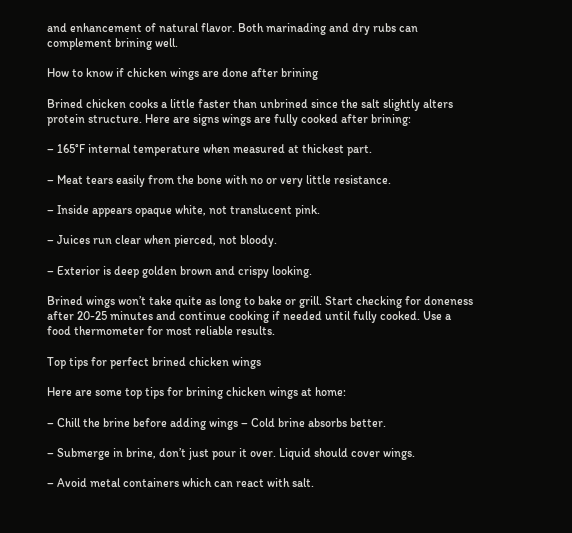and enhancement of natural flavor. Both marinading and dry rubs can complement brining well.

How to know if chicken wings are done after brining

Brined chicken cooks a little faster than unbrined since the salt slightly alters protein structure. Here are signs wings are fully cooked after brining:

– 165°F internal temperature when measured at thickest part.

– Meat tears easily from the bone with no or very little resistance.

– Inside appears opaque white, not translucent pink.

– Juices run clear when pierced, not bloody.

– Exterior is deep golden brown and crispy looking.

Brined wings won’t take quite as long to bake or grill. Start checking for doneness after 20-25 minutes and continue cooking if needed until fully cooked. Use a food thermometer for most reliable results.

Top tips for perfect brined chicken wings

Here are some top tips for brining chicken wings at home:

– Chill the brine before adding wings – Cold brine absorbs better.

– Submerge in brine, don’t just pour it over. Liquid should cover wings.

– Avoid metal containers which can react with salt.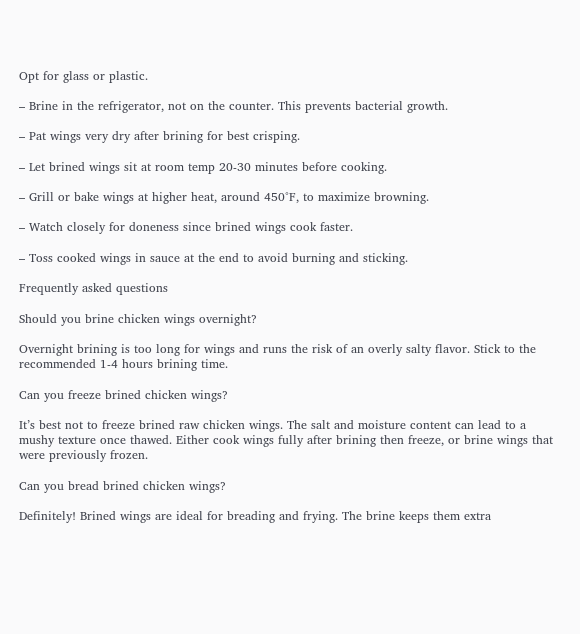Opt for glass or plastic.

– Brine in the refrigerator, not on the counter. This prevents bacterial growth.

– Pat wings very dry after brining for best crisping.

– Let brined wings sit at room temp 20-30 minutes before cooking.

– Grill or bake wings at higher heat, around 450°F, to maximize browning.

– Watch closely for doneness since brined wings cook faster.

– Toss cooked wings in sauce at the end to avoid burning and sticking.

Frequently asked questions

Should you brine chicken wings overnight?

Overnight brining is too long for wings and runs the risk of an overly salty flavor. Stick to the recommended 1-4 hours brining time.

Can you freeze brined chicken wings?

It’s best not to freeze brined raw chicken wings. The salt and moisture content can lead to a mushy texture once thawed. Either cook wings fully after brining then freeze, or brine wings that were previously frozen.

Can you bread brined chicken wings?

Definitely! Brined wings are ideal for breading and frying. The brine keeps them extra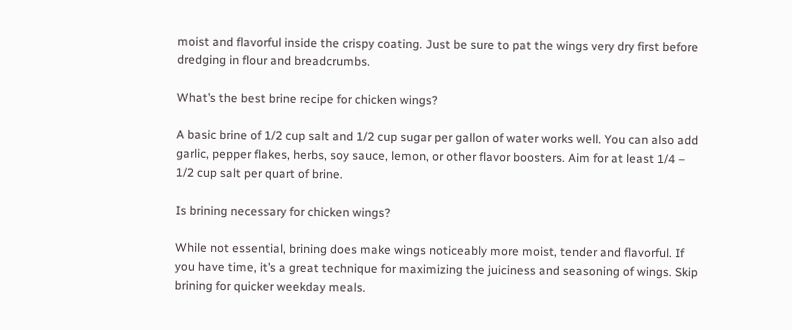moist and flavorful inside the crispy coating. Just be sure to pat the wings very dry first before dredging in flour and breadcrumbs.

What’s the best brine recipe for chicken wings?

A basic brine of 1/2 cup salt and 1/2 cup sugar per gallon of water works well. You can also add garlic, pepper flakes, herbs, soy sauce, lemon, or other flavor boosters. Aim for at least 1/4 – 1/2 cup salt per quart of brine.

Is brining necessary for chicken wings?

While not essential, brining does make wings noticeably more moist, tender and flavorful. If you have time, it’s a great technique for maximizing the juiciness and seasoning of wings. Skip brining for quicker weekday meals.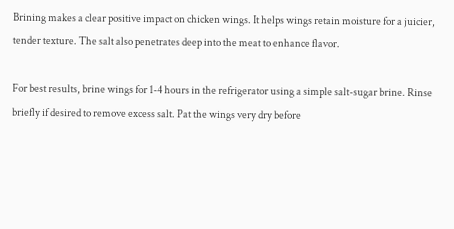Brining makes a clear positive impact on chicken wings. It helps wings retain moisture for a juicier, tender texture. The salt also penetrates deep into the meat to enhance flavor.

For best results, brine wings for 1-4 hours in the refrigerator using a simple salt-sugar brine. Rinse briefly if desired to remove excess salt. Pat the wings very dry before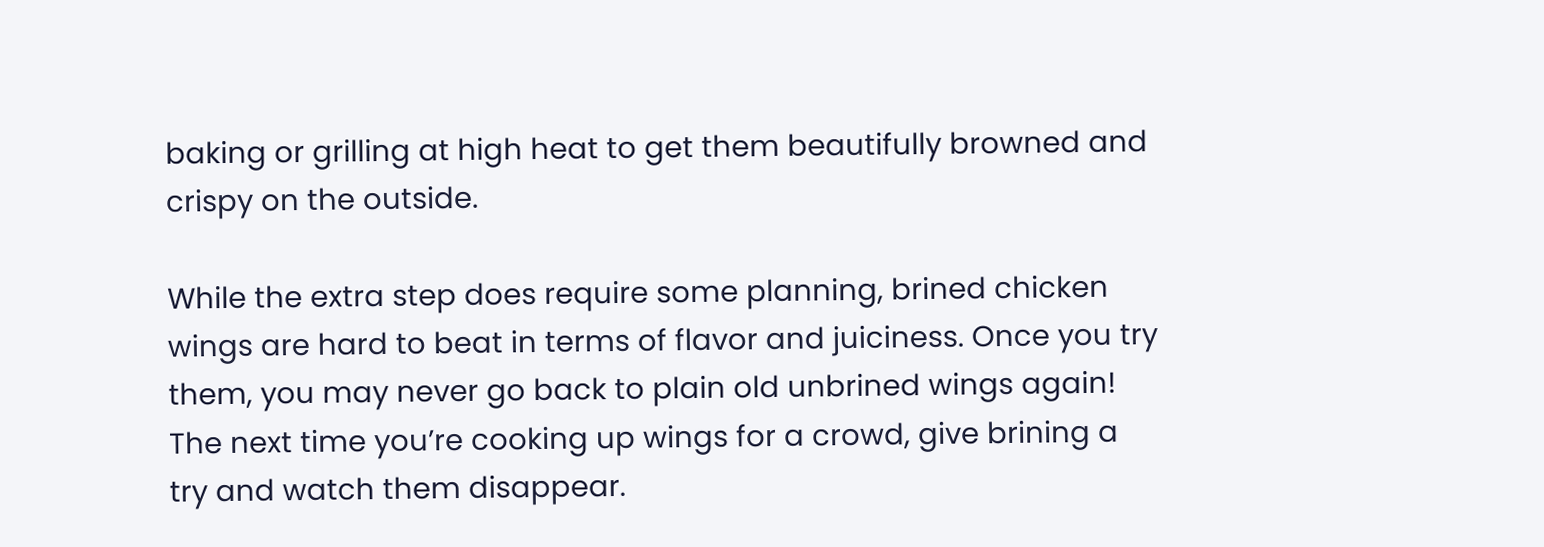baking or grilling at high heat to get them beautifully browned and crispy on the outside.

While the extra step does require some planning, brined chicken wings are hard to beat in terms of flavor and juiciness. Once you try them, you may never go back to plain old unbrined wings again! The next time you’re cooking up wings for a crowd, give brining a try and watch them disappear.